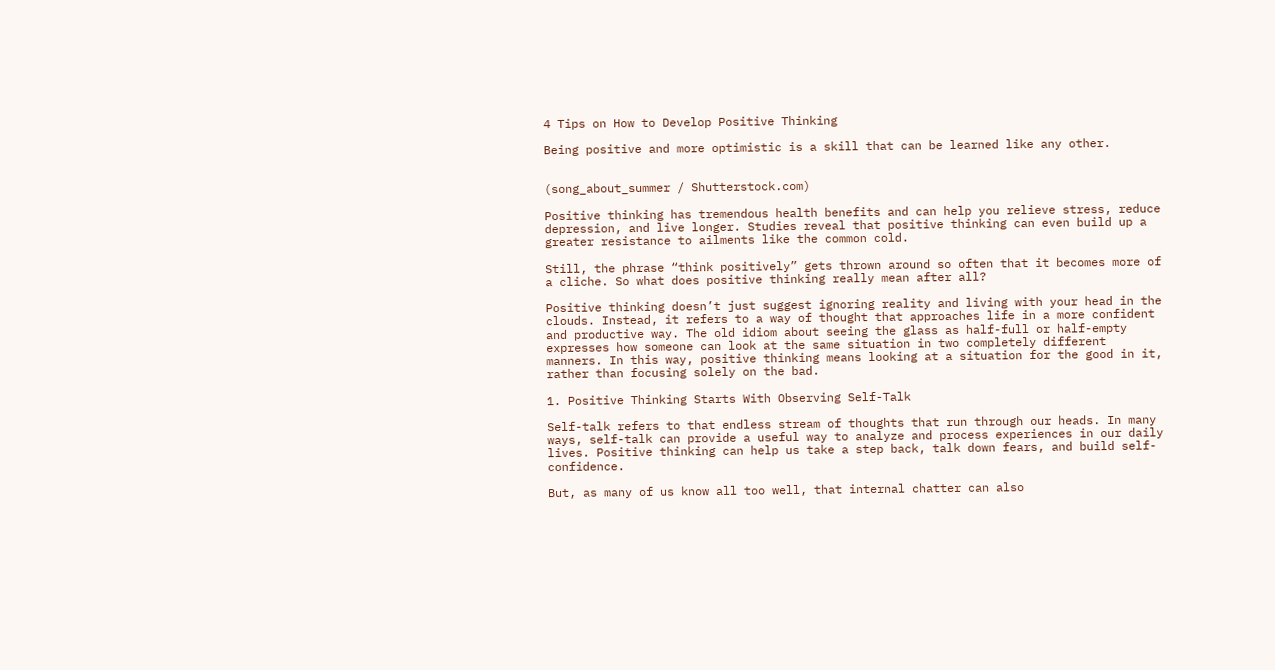4 Tips on How to Develop Positive Thinking

Being positive and more optimistic is a skill that can be learned like any other.


(song_about_summer / Shutterstock.com)

Positive thinking has tremendous health benefits and can help you relieve stress, reduce depression, and live longer. Studies reveal that positive thinking can even build up a greater resistance to ailments like the common cold.

Still, the phrase “think positively” gets thrown around so often that it becomes more of a cliche. So what does positive thinking really mean after all?

Positive thinking doesn’t just suggest ignoring reality and living with your head in the clouds. Instead, it refers to a way of thought that approaches life in a more confident and productive way. The old idiom about seeing the glass as half-full or half-empty expresses how someone can look at the same situation in two completely different manners. In this way, positive thinking means looking at a situation for the good in it, rather than focusing solely on the bad.

1. Positive Thinking Starts With Observing Self-Talk

Self-talk refers to that endless stream of thoughts that run through our heads. In many ways, self-talk can provide a useful way to analyze and process experiences in our daily lives. Positive thinking can help us take a step back, talk down fears, and build self-confidence.

But, as many of us know all too well, that internal chatter can also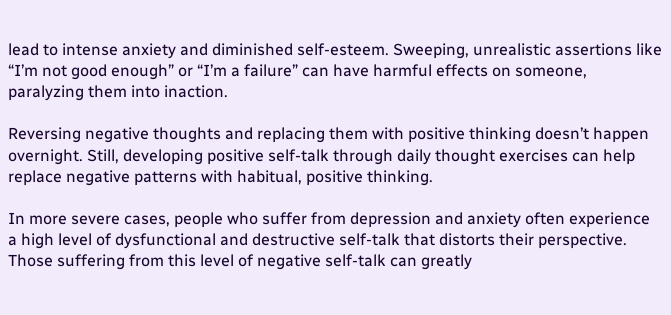lead to intense anxiety and diminished self-esteem. Sweeping, unrealistic assertions like “I’m not good enough” or “I’m a failure” can have harmful effects on someone, paralyzing them into inaction.

Reversing negative thoughts and replacing them with positive thinking doesn’t happen overnight. Still, developing positive self-talk through daily thought exercises can help replace negative patterns with habitual, positive thinking.

In more severe cases, people who suffer from depression and anxiety often experience a high level of dysfunctional and destructive self-talk that distorts their perspective. Those suffering from this level of negative self-talk can greatly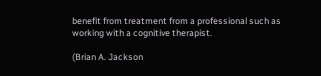benefit from treatment from a professional such as working with a cognitive therapist.

(Brian A. Jackson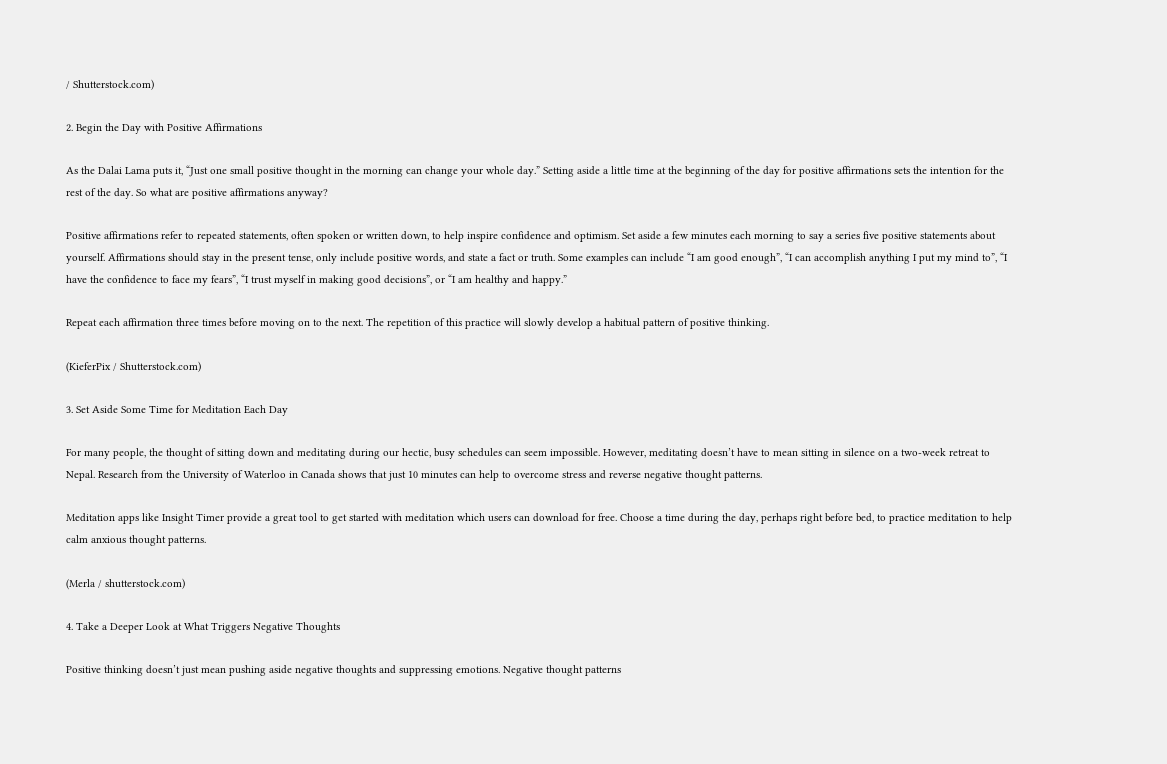/ Shutterstock.com)

2. Begin the Day with Positive Affirmations

As the Dalai Lama puts it, “Just one small positive thought in the morning can change your whole day.” Setting aside a little time at the beginning of the day for positive affirmations sets the intention for the rest of the day. So what are positive affirmations anyway?

Positive affirmations refer to repeated statements, often spoken or written down, to help inspire confidence and optimism. Set aside a few minutes each morning to say a series five positive statements about yourself. Affirmations should stay in the present tense, only include positive words, and state a fact or truth. Some examples can include “I am good enough”, “I can accomplish anything I put my mind to”, “I have the confidence to face my fears”, “I trust myself in making good decisions”, or “I am healthy and happy.”

Repeat each affirmation three times before moving on to the next. The repetition of this practice will slowly develop a habitual pattern of positive thinking.

(KieferPix / Shutterstock.com)

3. Set Aside Some Time for Meditation Each Day

For many people, the thought of sitting down and meditating during our hectic, busy schedules can seem impossible. However, meditating doesn’t have to mean sitting in silence on a two-week retreat to Nepal. Research from the University of Waterloo in Canada shows that just 10 minutes can help to overcome stress and reverse negative thought patterns.

Meditation apps like Insight Timer provide a great tool to get started with meditation which users can download for free. Choose a time during the day, perhaps right before bed, to practice meditation to help calm anxious thought patterns.

(Merla / shutterstock.com)

4. Take a Deeper Look at What Triggers Negative Thoughts

Positive thinking doesn’t just mean pushing aside negative thoughts and suppressing emotions. Negative thought patterns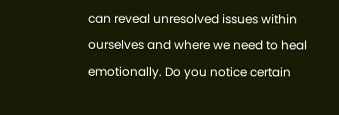can reveal unresolved issues within ourselves and where we need to heal emotionally. Do you notice certain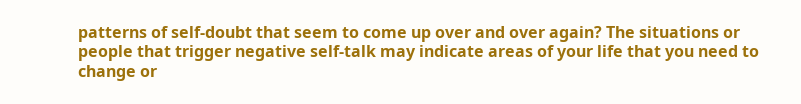patterns of self-doubt that seem to come up over and over again? The situations or people that trigger negative self-talk may indicate areas of your life that you need to change or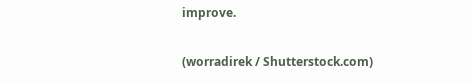improve.

(worradirek / Shutterstock.com)